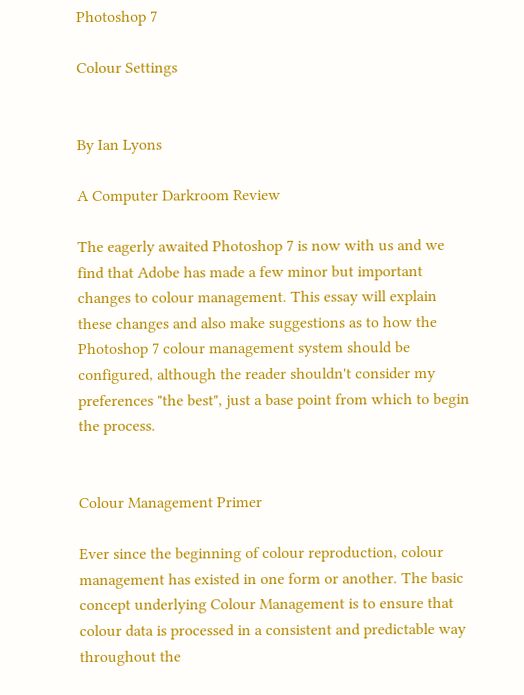Photoshop 7

Colour Settings


By Ian Lyons

A Computer Darkroom Review

The eagerly awaited Photoshop 7 is now with us and we find that Adobe has made a few minor but important changes to colour management. This essay will explain these changes and also make suggestions as to how the Photoshop 7 colour management system should be configured, although the reader shouldn't consider my preferences "the best", just a base point from which to begin the process.


Colour Management Primer

Ever since the beginning of colour reproduction, colour management has existed in one form or another. The basic concept underlying Colour Management is to ensure that colour data is processed in a consistent and predictable way throughout the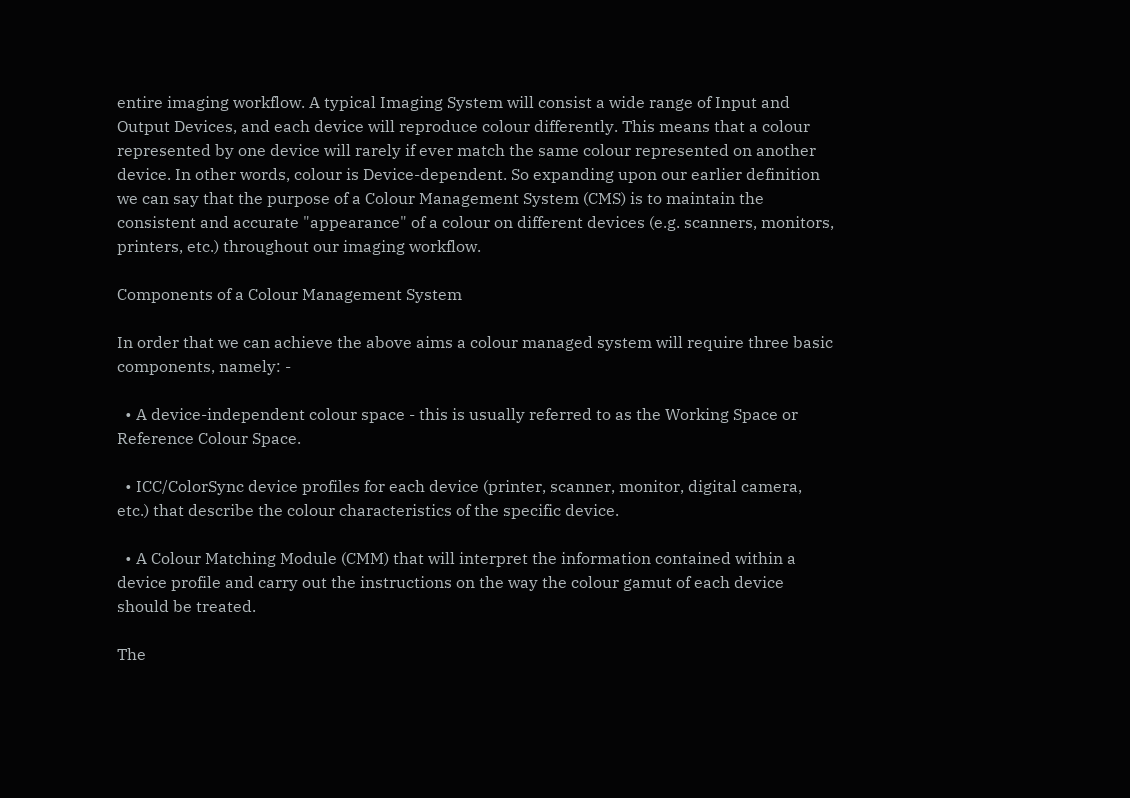entire imaging workflow. A typical Imaging System will consist a wide range of Input and Output Devices, and each device will reproduce colour differently. This means that a colour represented by one device will rarely if ever match the same colour represented on another device. In other words, colour is Device-dependent. So expanding upon our earlier definition we can say that the purpose of a Colour Management System (CMS) is to maintain the consistent and accurate "appearance" of a colour on different devices (e.g. scanners, monitors, printers, etc.) throughout our imaging workflow.

Components of a Colour Management System

In order that we can achieve the above aims a colour managed system will require three basic components, namely: -

  • A device-independent colour space - this is usually referred to as the Working Space or Reference Colour Space.

  • ICC/ColorSync device profiles for each device (printer, scanner, monitor, digital camera, etc.) that describe the colour characteristics of the specific device.

  • A Colour Matching Module (CMM) that will interpret the information contained within a device profile and carry out the instructions on the way the colour gamut of each device should be treated.

The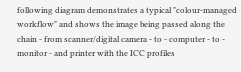following diagram demonstrates a typical "colour-managed workflow" and shows the image being passed along the chain - from scanner/digital camera - to - computer - to - monitor - and printer with the ICC profiles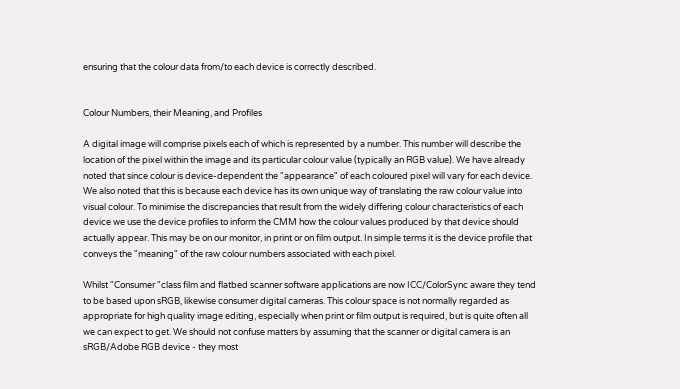ensuring that the colour data from/to each device is correctly described.


Colour Numbers, their Meaning, and Profiles

A digital image will comprise pixels each of which is represented by a number. This number will describe the location of the pixel within the image and its particular colour value (typically an RGB value). We have already noted that since colour is device-dependent the "appearance" of each coloured pixel will vary for each device. We also noted that this is because each device has its own unique way of translating the raw colour value into visual colour. To minimise the discrepancies that result from the widely differing colour characteristics of each device we use the device profiles to inform the CMM how the colour values produced by that device should actually appear. This may be on our monitor, in print or on film output. In simple terms it is the device profile that conveys the "meaning" of the raw colour numbers associated with each pixel.

Whilst "Consumer "class film and flatbed scanner software applications are now ICC/ColorSync aware they tend to be based upon sRGB, likewise consumer digital cameras. This colour space is not normally regarded as appropriate for high quality image editing, especially when print or film output is required, but is quite often all we can expect to get. We should not confuse matters by assuming that the scanner or digital camera is an sRGB/Adobe RGB device - they most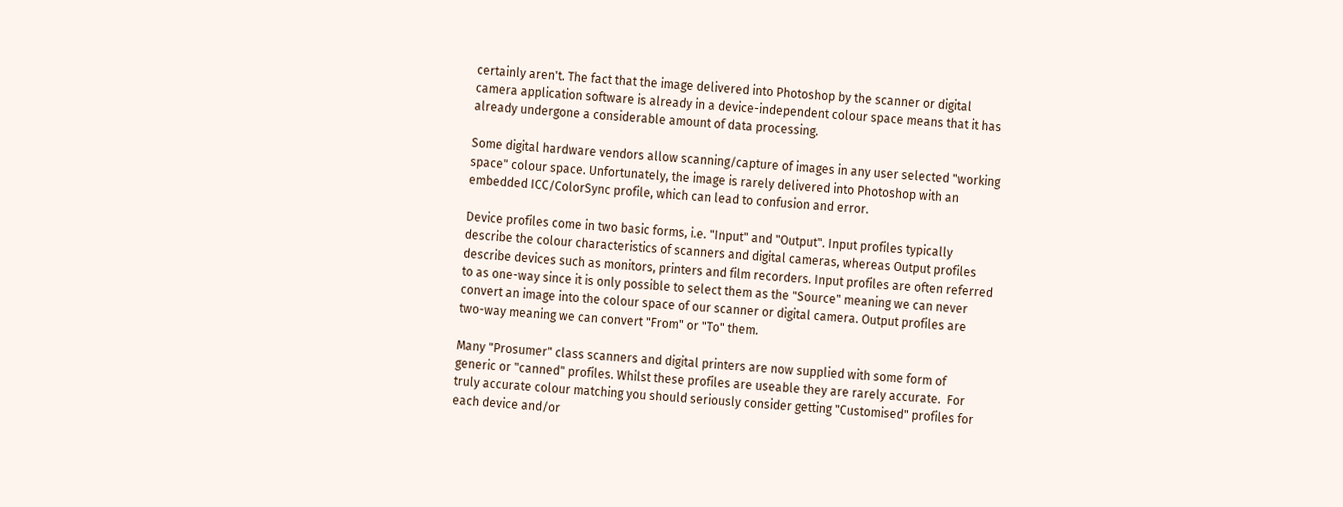certainly aren't. The fact that the image delivered into Photoshop by the scanner or digital camera application software is already in a device-independent colour space means that it has already undergone a considerable amount of data processing.

Some digital hardware vendors allow scanning/capture of images in any user selected "working space" colour space. Unfortunately, the image is rarely delivered into Photoshop with an embedded ICC/ColorSync profile, which can lead to confusion and error.

Device profiles come in two basic forms, i.e. "Input" and "Output". Input profiles typically describe the colour characteristics of scanners and digital cameras, whereas Output profiles describe devices such as monitors, printers and film recorders. Input profiles are often referred to as one-way since it is only possible to select them as the "Source" meaning we can never convert an image into the colour space of our scanner or digital camera. Output profiles are two-way meaning we can convert "From" or "To" them.

Many "Prosumer" class scanners and digital printers are now supplied with some form of generic or "canned" profiles. Whilst these profiles are useable they are rarely accurate.  For truly accurate colour matching you should seriously consider getting "Customised" profiles for each device and/or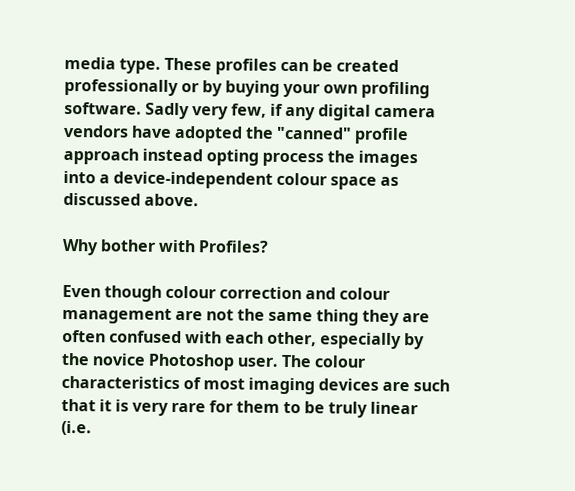media type. These profiles can be created professionally or by buying your own profiling software. Sadly very few, if any digital camera vendors have adopted the "canned" profile approach instead opting process the images into a device-independent colour space as discussed above.

Why bother with Profiles?

Even though colour correction and colour management are not the same thing they are often confused with each other, especially by the novice Photoshop user. The colour characteristics of most imaging devices are such that it is very rare for them to be truly linear (i.e.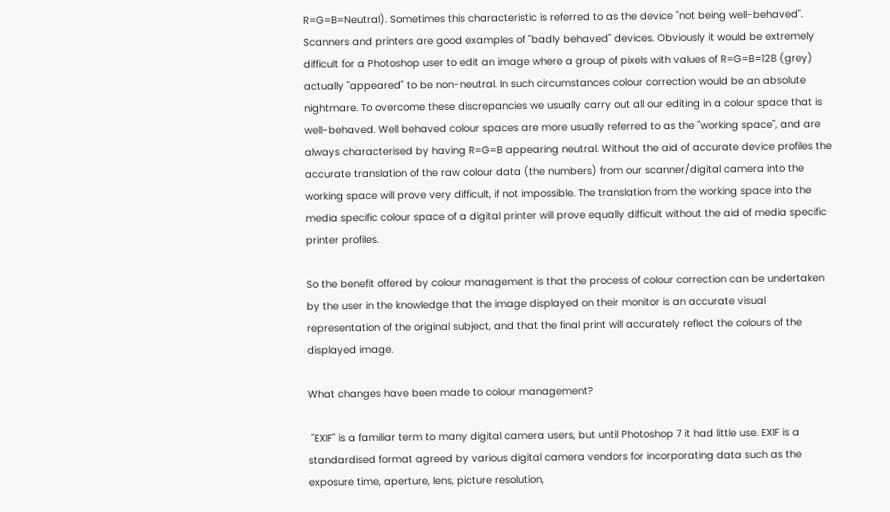R=G=B=Neutral). Sometimes this characteristic is referred to as the device "not being well-behaved". Scanners and printers are good examples of "badly behaved" devices. Obviously it would be extremely difficult for a Photoshop user to edit an image where a group of pixels with values of R=G=B=128 (grey) actually "appeared" to be non-neutral. In such circumstances colour correction would be an absolute nightmare. To overcome these discrepancies we usually carry out all our editing in a colour space that is well-behaved. Well behaved colour spaces are more usually referred to as the "working space", and are always characterised by having R=G=B appearing neutral. Without the aid of accurate device profiles the accurate translation of the raw colour data (the numbers) from our scanner/digital camera into the working space will prove very difficult, if not impossible. The translation from the working space into the media specific colour space of a digital printer will prove equally difficult without the aid of media specific printer profiles.

So the benefit offered by colour management is that the process of colour correction can be undertaken by the user in the knowledge that the image displayed on their monitor is an accurate visual representation of the original subject, and that the final print will accurately reflect the colours of the displayed image.

What changes have been made to colour management?

 "EXIF" is a familiar term to many digital camera users, but until Photoshop 7 it had little use. EXIF is a standardised format agreed by various digital camera vendors for incorporating data such as the exposure time, aperture, lens, picture resolution,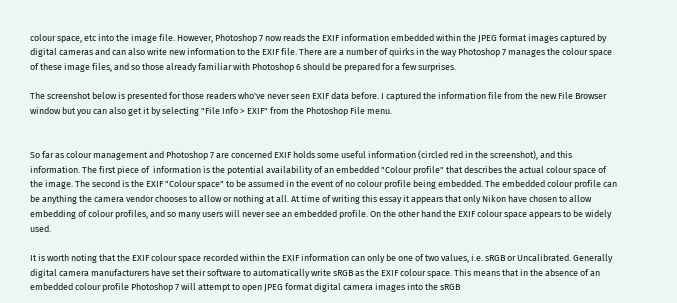colour space, etc into the image file. However, Photoshop 7 now reads the EXIF information embedded within the JPEG format images captured by digital cameras and can also write new information to the EXIF file. There are a number of quirks in the way Photoshop 7 manages the colour space of these image files, and so those already familiar with Photoshop 6 should be prepared for a few surprises.

The screenshot below is presented for those readers who've never seen EXIF data before. I captured the information file from the new File Browser window but you can also get it by selecting "File Info > EXIF" from the Photoshop File menu.


So far as colour management and Photoshop 7 are concerned EXIF holds some useful information (circled red in the screenshot), and this information. The first piece of  information is the potential availability of an embedded "Colour profile" that describes the actual colour space of the image. The second is the EXIF "Colour space" to be assumed in the event of no colour profile being embedded. The embedded colour profile can be anything the camera vendor chooses to allow or nothing at all. At time of writing this essay it appears that only Nikon have chosen to allow embedding of colour profiles, and so many users will never see an embedded profile. On the other hand the EXIF colour space appears to be widely used.

It is worth noting that the EXIF colour space recorded within the EXIF information can only be one of two values, i.e. sRGB or Uncalibrated. Generally digital camera manufacturers have set their software to automatically write sRGB as the EXIF colour space. This means that in the absence of an embedded colour profile Photoshop 7 will attempt to open JPEG format digital camera images into the sRGB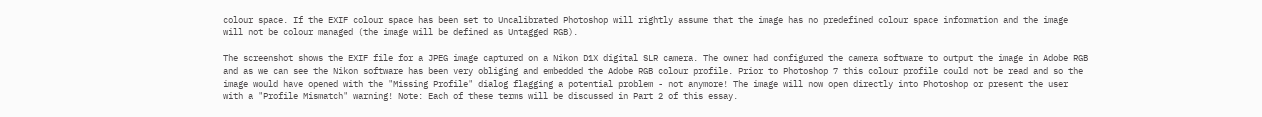colour space. If the EXIF colour space has been set to Uncalibrated Photoshop will rightly assume that the image has no predefined colour space information and the image will not be colour managed (the image will be defined as Untagged RGB).

The screenshot shows the EXIF file for a JPEG image captured on a Nikon D1X digital SLR camera. The owner had configured the camera software to output the image in Adobe RGB and as we can see the Nikon software has been very obliging and embedded the Adobe RGB colour profile. Prior to Photoshop 7 this colour profile could not be read and so the image would have opened with the "Missing Profile" dialog flagging a potential problem - not anymore! The image will now open directly into Photoshop or present the user with a "Profile Mismatch" warning! Note: Each of these terms will be discussed in Part 2 of this essay.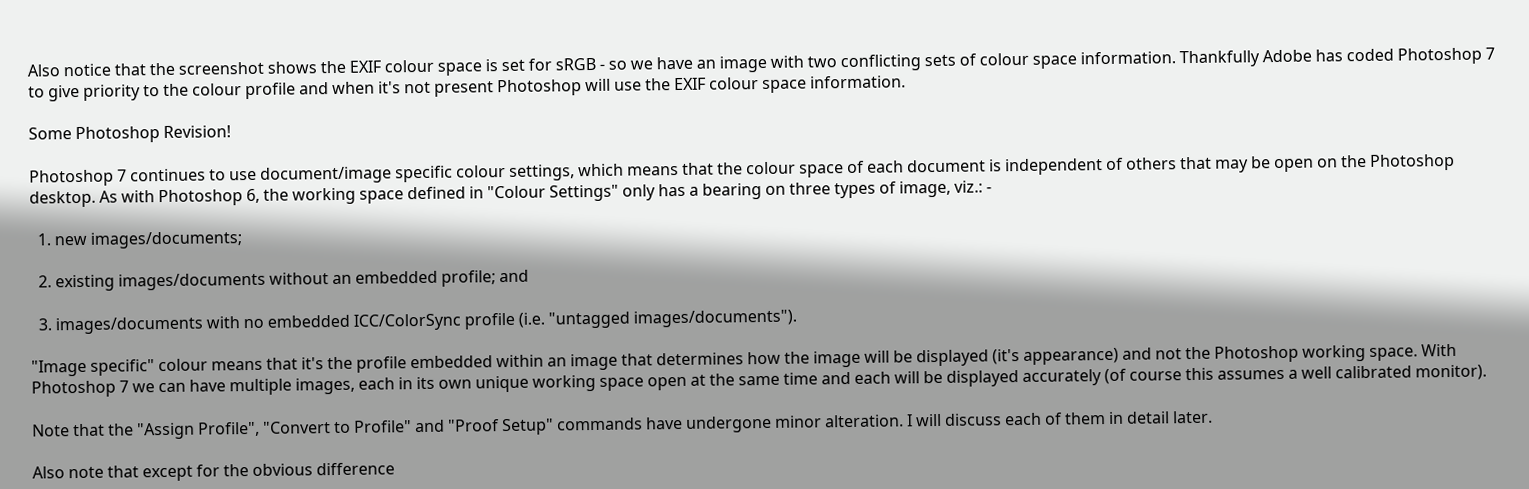Also notice that the screenshot shows the EXIF colour space is set for sRGB - so we have an image with two conflicting sets of colour space information. Thankfully Adobe has coded Photoshop 7 to give priority to the colour profile and when it's not present Photoshop will use the EXIF colour space information.

Some Photoshop Revision!

Photoshop 7 continues to use document/image specific colour settings, which means that the colour space of each document is independent of others that may be open on the Photoshop desktop. As with Photoshop 6, the working space defined in "Colour Settings" only has a bearing on three types of image, viz.: -

  1. new images/documents;

  2. existing images/documents without an embedded profile; and

  3. images/documents with no embedded ICC/ColorSync profile (i.e. "untagged images/documents").

"Image specific" colour means that it's the profile embedded within an image that determines how the image will be displayed (it's appearance) and not the Photoshop working space. With Photoshop 7 we can have multiple images, each in its own unique working space open at the same time and each will be displayed accurately (of course this assumes a well calibrated monitor).

Note that the "Assign Profile", "Convert to Profile" and "Proof Setup" commands have undergone minor alteration. I will discuss each of them in detail later.

Also note that except for the obvious difference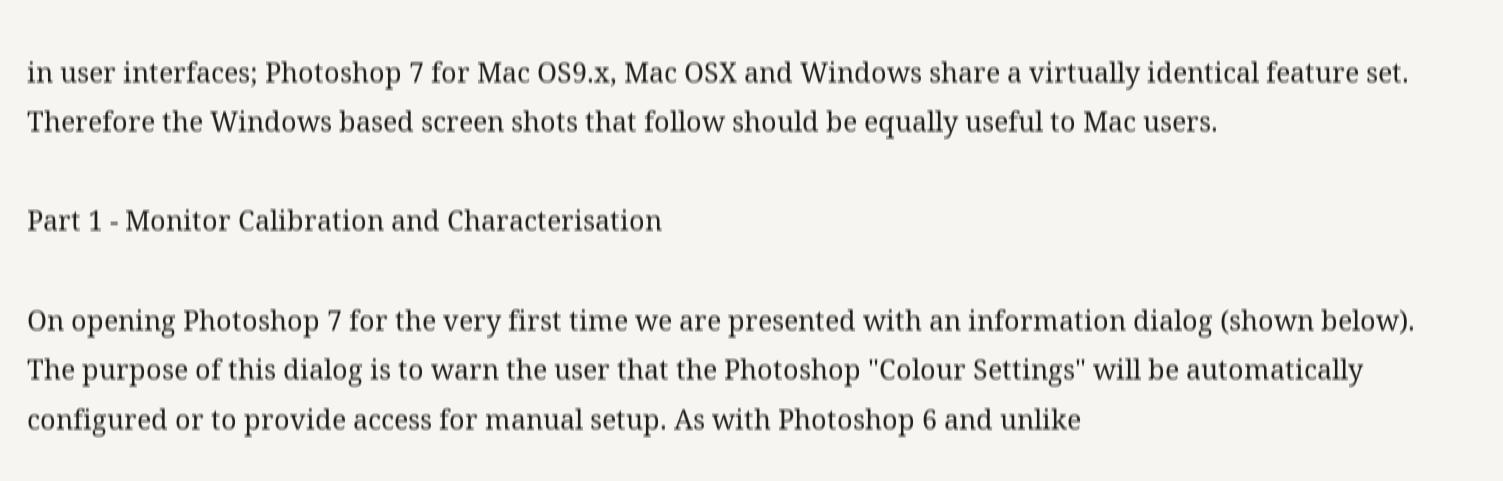in user interfaces; Photoshop 7 for Mac OS9.x, Mac OSX and Windows share a virtually identical feature set. Therefore the Windows based screen shots that follow should be equally useful to Mac users.

Part 1 - Monitor Calibration and Characterisation

On opening Photoshop 7 for the very first time we are presented with an information dialog (shown below). The purpose of this dialog is to warn the user that the Photoshop "Colour Settings" will be automatically configured or to provide access for manual setup. As with Photoshop 6 and unlike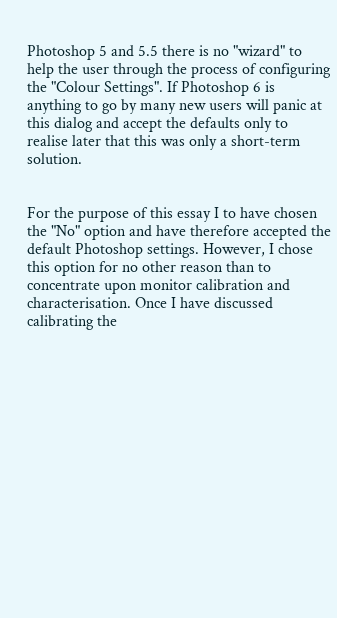Photoshop 5 and 5.5 there is no "wizard" to help the user through the process of configuring the "Colour Settings". If Photoshop 6 is anything to go by many new users will panic at this dialog and accept the defaults only to realise later that this was only a short-term solution.


For the purpose of this essay I to have chosen the "No" option and have therefore accepted the default Photoshop settings. However, I chose this option for no other reason than to concentrate upon monitor calibration and characterisation. Once I have discussed calibrating the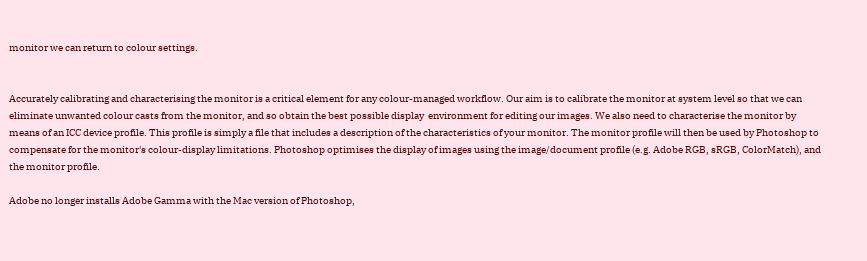monitor we can return to colour settings.


Accurately calibrating and characterising the monitor is a critical element for any colour-managed workflow. Our aim is to calibrate the monitor at system level so that we can eliminate unwanted colour casts from the monitor, and so obtain the best possible display  environment for editing our images. We also need to characterise the monitor by means of an ICC device profile. This profile is simply a file that includes a description of the characteristics of your monitor. The monitor profile will then be used by Photoshop to compensate for the monitor's colour-display limitations. Photoshop optimises the display of images using the image/document profile (e.g. Adobe RGB, sRGB, ColorMatch), and the monitor profile.

Adobe no longer installs Adobe Gamma with the Mac version of Photoshop,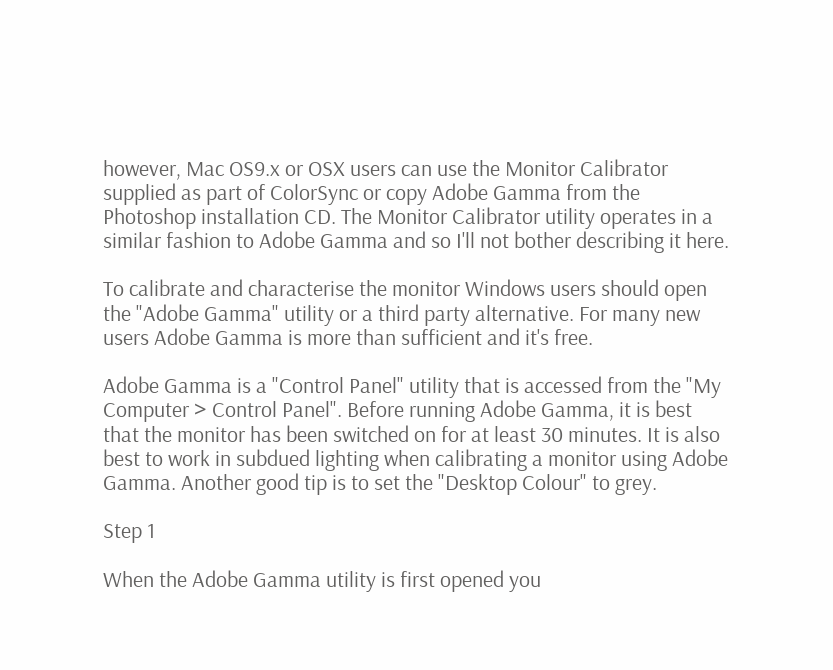however, Mac OS9.x or OSX users can use the Monitor Calibrator supplied as part of ColorSync or copy Adobe Gamma from the Photoshop installation CD. The Monitor Calibrator utility operates in a similar fashion to Adobe Gamma and so I'll not bother describing it here.

To calibrate and characterise the monitor Windows users should open the "Adobe Gamma" utility or a third party alternative. For many new users Adobe Gamma is more than sufficient and it's free.

Adobe Gamma is a "Control Panel" utility that is accessed from the "My Computer > Control Panel". Before running Adobe Gamma, it is best that the monitor has been switched on for at least 30 minutes. It is also best to work in subdued lighting when calibrating a monitor using Adobe Gamma. Another good tip is to set the "Desktop Colour" to grey.

Step 1

When the Adobe Gamma utility is first opened you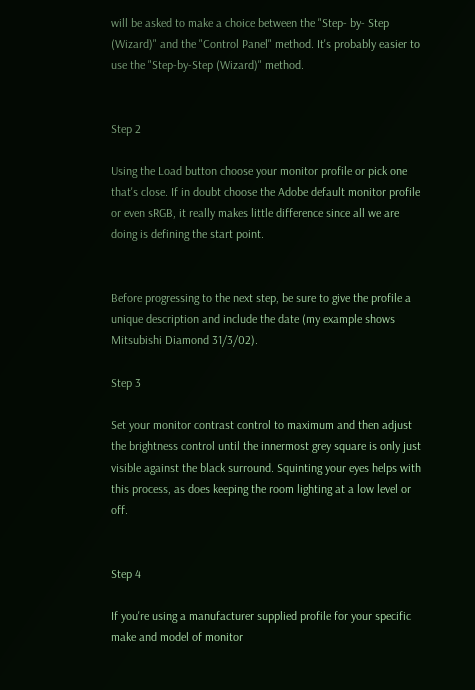will be asked to make a choice between the "Step- by- Step (Wizard)" and the "Control Panel" method. It's probably easier to use the "Step-by-Step (Wizard)" method.


Step 2

Using the Load button choose your monitor profile or pick one that's close. If in doubt choose the Adobe default monitor profile or even sRGB, it really makes little difference since all we are doing is defining the start point.


Before progressing to the next step, be sure to give the profile a unique description and include the date (my example shows Mitsubishi Diamond 31/3/02).

Step 3

Set your monitor contrast control to maximum and then adjust the brightness control until the innermost grey square is only just visible against the black surround. Squinting your eyes helps with this process, as does keeping the room lighting at a low level or off.


Step 4

If you're using a manufacturer supplied profile for your specific make and model of monitor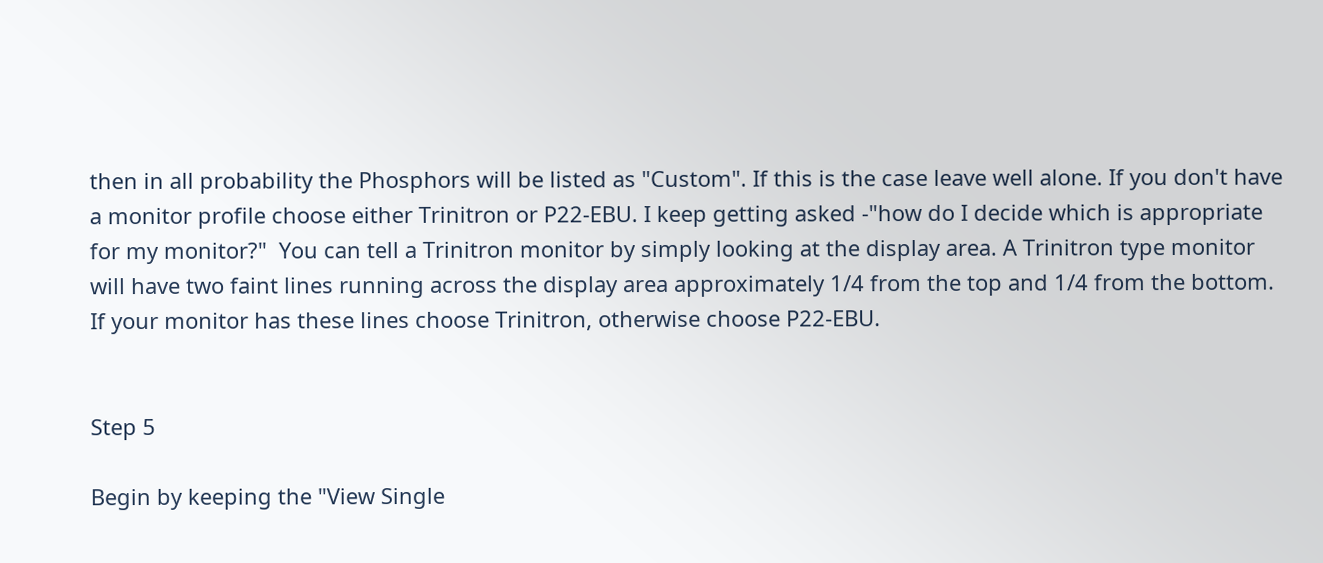then in all probability the Phosphors will be listed as "Custom". If this is the case leave well alone. If you don't have a monitor profile choose either Trinitron or P22-EBU. I keep getting asked -"how do I decide which is appropriate for my monitor?"  You can tell a Trinitron monitor by simply looking at the display area. A Trinitron type monitor will have two faint lines running across the display area approximately 1/4 from the top and 1/4 from the bottom. If your monitor has these lines choose Trinitron, otherwise choose P22-EBU.


Step 5

Begin by keeping the "View Single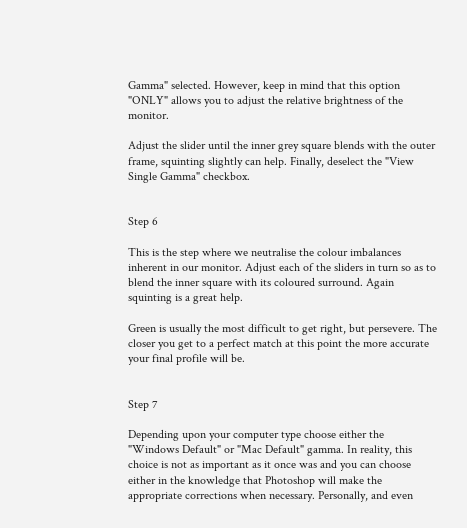Gamma" selected. However, keep in mind that this option "ONLY" allows you to adjust the relative brightness of the monitor.

Adjust the slider until the inner grey square blends with the outer frame, squinting slightly can help. Finally, deselect the "View Single Gamma" checkbox.


Step 6

This is the step where we neutralise the colour imbalances inherent in our monitor. Adjust each of the sliders in turn so as to blend the inner square with its coloured surround. Again squinting is a great help.

Green is usually the most difficult to get right, but persevere. The closer you get to a perfect match at this point the more accurate your final profile will be.


Step 7

Depending upon your computer type choose either the "Windows Default" or "Mac Default" gamma. In reality, this choice is not as important as it once was and you can choose either in the knowledge that Photoshop will make the appropriate corrections when necessary. Personally, and even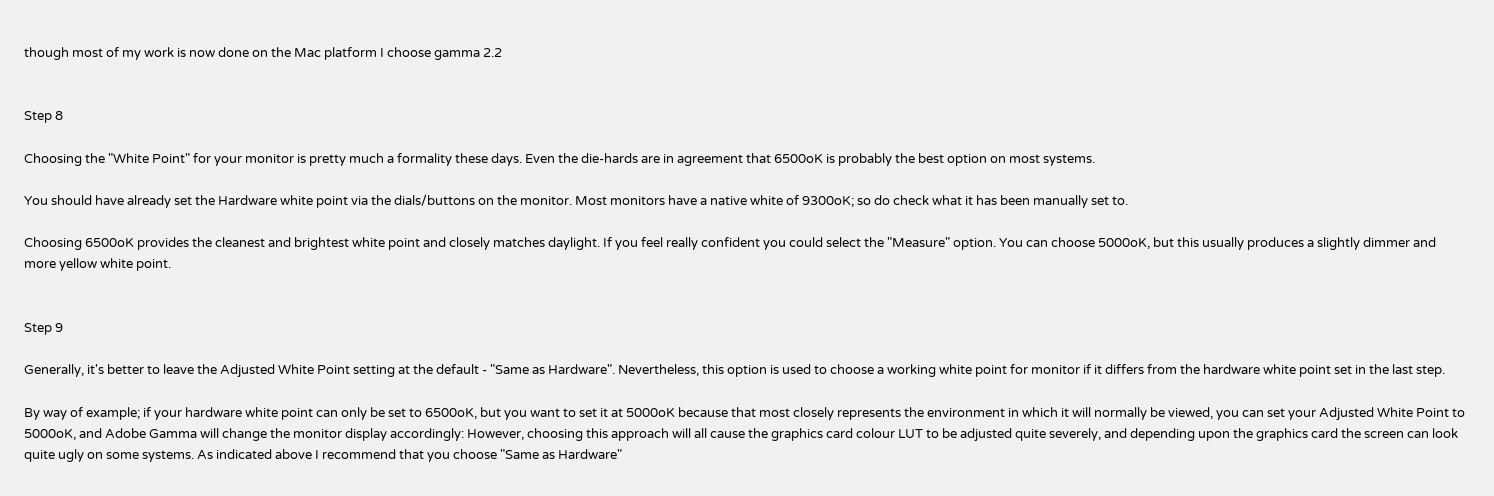though most of my work is now done on the Mac platform I choose gamma 2.2


Step 8

Choosing the "White Point" for your monitor is pretty much a formality these days. Even the die-hards are in agreement that 6500oK is probably the best option on most systems.

You should have already set the Hardware white point via the dials/buttons on the monitor. Most monitors have a native white of 9300oK; so do check what it has been manually set to.

Choosing 6500oK provides the cleanest and brightest white point and closely matches daylight. If you feel really confident you could select the "Measure" option. You can choose 5000oK, but this usually produces a slightly dimmer and more yellow white point.


Step 9

Generally, it's better to leave the Adjusted White Point setting at the default - "Same as Hardware". Nevertheless, this option is used to choose a working white point for monitor if it differs from the hardware white point set in the last step.

By way of example; if your hardware white point can only be set to 6500oK, but you want to set it at 5000oK because that most closely represents the environment in which it will normally be viewed, you can set your Adjusted White Point to 5000oK, and Adobe Gamma will change the monitor display accordingly: However, choosing this approach will all cause the graphics card colour LUT to be adjusted quite severely, and depending upon the graphics card the screen can look quite ugly on some systems. As indicated above I recommend that you choose "Same as Hardware"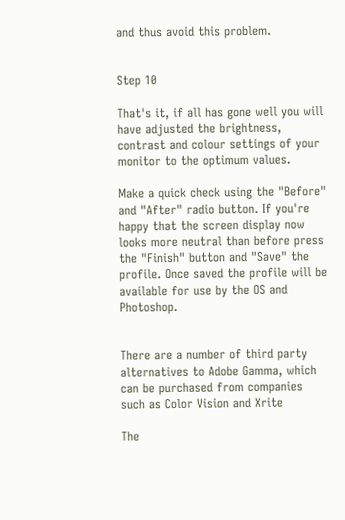and thus avoid this problem.


Step 10

That's it, if all has gone well you will have adjusted the brightness, contrast and colour settings of your monitor to the optimum values.

Make a quick check using the "Before" and "After" radio button. If you're happy that the screen display now looks more neutral than before press the "Finish" button and "Save" the profile. Once saved the profile will be available for use by the OS and Photoshop.


There are a number of third party alternatives to Adobe Gamma, which can be purchased from companies such as Color Vision and Xrite

The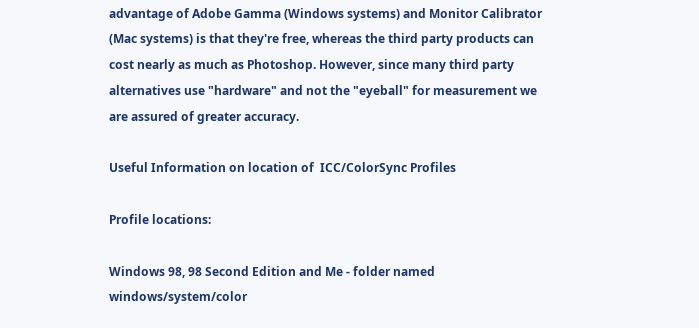advantage of Adobe Gamma (Windows systems) and Monitor Calibrator (Mac systems) is that they're free, whereas the third party products can cost nearly as much as Photoshop. However, since many third party alternatives use "hardware" and not the "eyeball" for measurement we are assured of greater accuracy.

Useful Information on location of  ICC/ColorSync Profiles

Profile locations:

Windows 98, 98 Second Edition and Me - folder named windows/system/color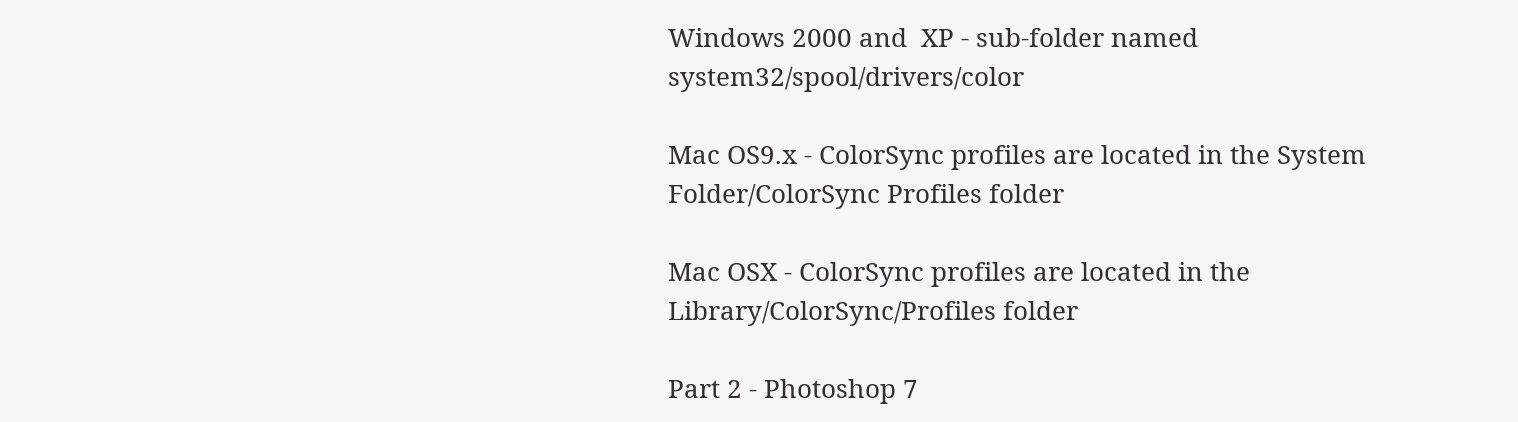Windows 2000 and  XP - sub-folder named system32/spool/drivers/color

Mac OS9.x - ColorSync profiles are located in the System Folder/ColorSync Profiles folder

Mac OSX - ColorSync profiles are located in the Library/ColorSync/Profiles folder

Part 2 - Photoshop 7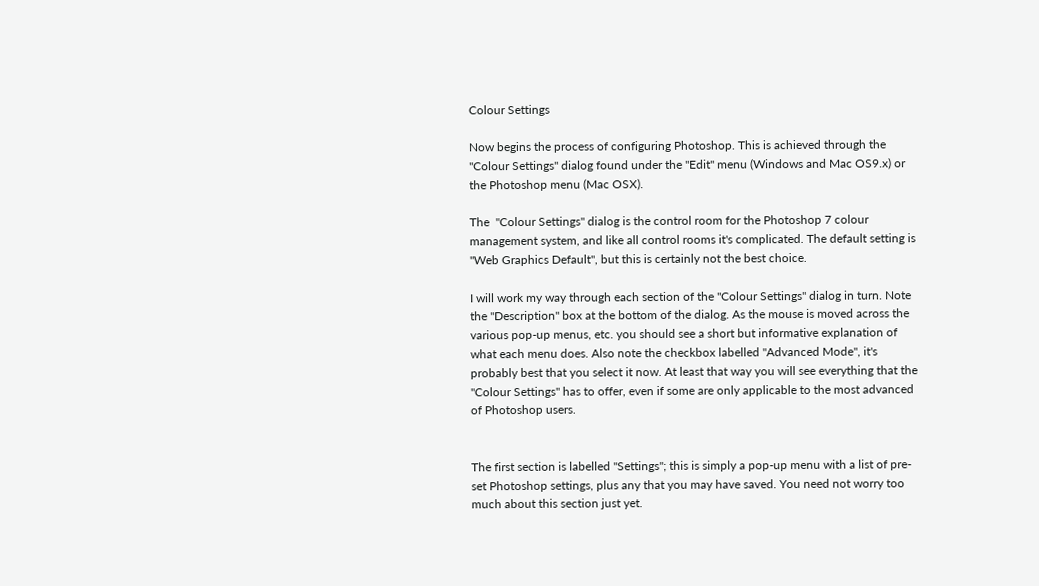Colour Settings

Now begins the process of configuring Photoshop. This is achieved through the "Colour Settings" dialog found under the "Edit" menu (Windows and Mac OS9.x) or the Photoshop menu (Mac OSX).

The  "Colour Settings" dialog is the control room for the Photoshop 7 colour management system, and like all control rooms it's complicated. The default setting is "Web Graphics Default", but this is certainly not the best choice.

I will work my way through each section of the "Colour Settings" dialog in turn. Note the "Description" box at the bottom of the dialog. As the mouse is moved across the various pop-up menus, etc. you should see a short but informative explanation of what each menu does. Also note the checkbox labelled "Advanced Mode", it's probably best that you select it now. At least that way you will see everything that the "Colour Settings" has to offer, even if some are only applicable to the most advanced of Photoshop users.


The first section is labelled "Settings"; this is simply a pop-up menu with a list of pre-set Photoshop settings, plus any that you may have saved. You need not worry too much about this section just yet.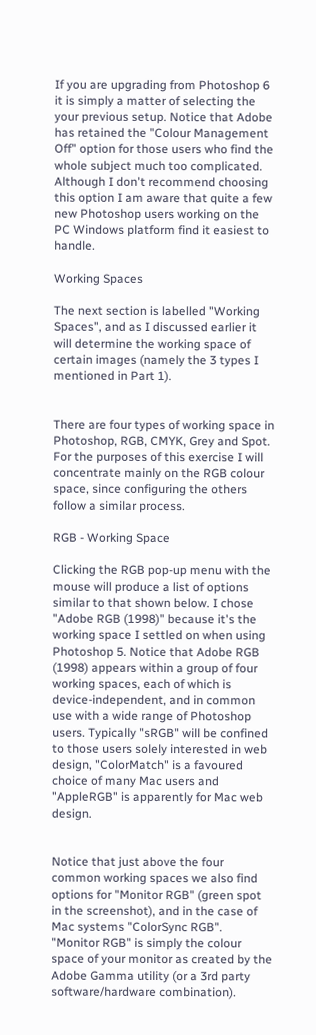If you are upgrading from Photoshop 6 it is simply a matter of selecting the your previous setup. Notice that Adobe has retained the "Colour Management Off" option for those users who find the whole subject much too complicated. Although I don't recommend choosing this option I am aware that quite a few new Photoshop users working on the PC Windows platform find it easiest to handle.

Working Spaces

The next section is labelled "Working Spaces", and as I discussed earlier it will determine the working space of certain images (namely the 3 types I mentioned in Part 1).


There are four types of working space in Photoshop, RGB, CMYK, Grey and Spot. For the purposes of this exercise I will concentrate mainly on the RGB colour space, since configuring the others follow a similar process.

RGB - Working Space

Clicking the RGB pop-up menu with the mouse will produce a list of options similar to that shown below. I chose "Adobe RGB (1998)" because it's the working space I settled on when using Photoshop 5. Notice that Adobe RGB (1998) appears within a group of four working spaces, each of which is device-independent, and in common use with a wide range of Photoshop users. Typically "sRGB" will be confined to those users solely interested in web design, "ColorMatch" is a favoured choice of many Mac users and "AppleRGB" is apparently for Mac web design.


Notice that just above the four common working spaces we also find options for "Monitor RGB" (green spot in the screenshot), and in the case of Mac systems "ColorSync RGB". "Monitor RGB" is simply the colour space of your monitor as created by the Adobe Gamma utility (or a 3rd party software/hardware combination).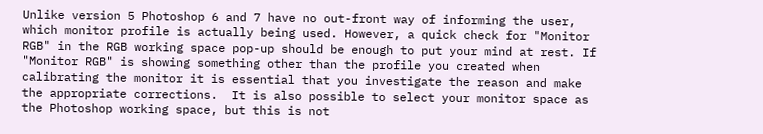Unlike version 5 Photoshop 6 and 7 have no out-front way of informing the user, which monitor profile is actually being used. However, a quick check for "Monitor RGB" in the RGB working space pop-up should be enough to put your mind at rest. If "Monitor RGB" is showing something other than the profile you created when calibrating the monitor it is essential that you investigate the reason and make the appropriate corrections.  It is also possible to select your monitor space as the Photoshop working space, but this is not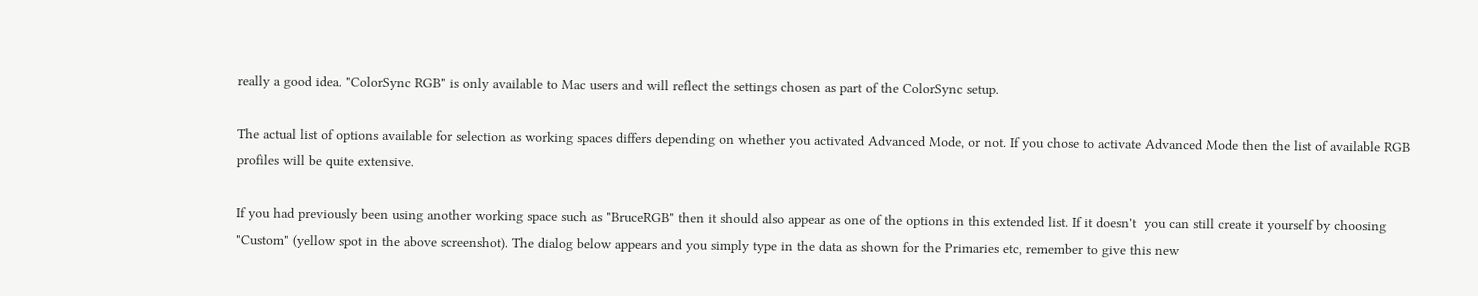really a good idea. "ColorSync RGB" is only available to Mac users and will reflect the settings chosen as part of the ColorSync setup.

The actual list of options available for selection as working spaces differs depending on whether you activated Advanced Mode, or not. If you chose to activate Advanced Mode then the list of available RGB profiles will be quite extensive.

If you had previously been using another working space such as "BruceRGB" then it should also appear as one of the options in this extended list. If it doesn't  you can still create it yourself by choosing "Custom" (yellow spot in the above screenshot). The dialog below appears and you simply type in the data as shown for the Primaries etc, remember to give this new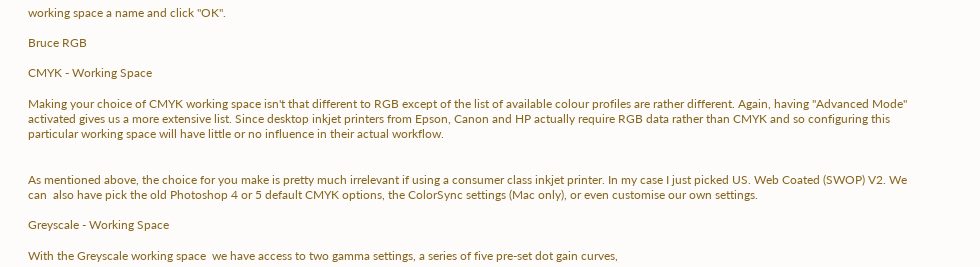working space a name and click "OK".

Bruce RGB

CMYK - Working Space

Making your choice of CMYK working space isn't that different to RGB except of the list of available colour profiles are rather different. Again, having "Advanced Mode" activated gives us a more extensive list. Since desktop inkjet printers from Epson, Canon and HP actually require RGB data rather than CMYK and so configuring this particular working space will have little or no influence in their actual workflow.


As mentioned above, the choice for you make is pretty much irrelevant if using a consumer class inkjet printer. In my case I just picked US. Web Coated (SWOP) V2. We can  also have pick the old Photoshop 4 or 5 default CMYK options, the ColorSync settings (Mac only), or even customise our own settings.

Greyscale - Working Space

With the Greyscale working space  we have access to two gamma settings, a series of five pre-set dot gain curves,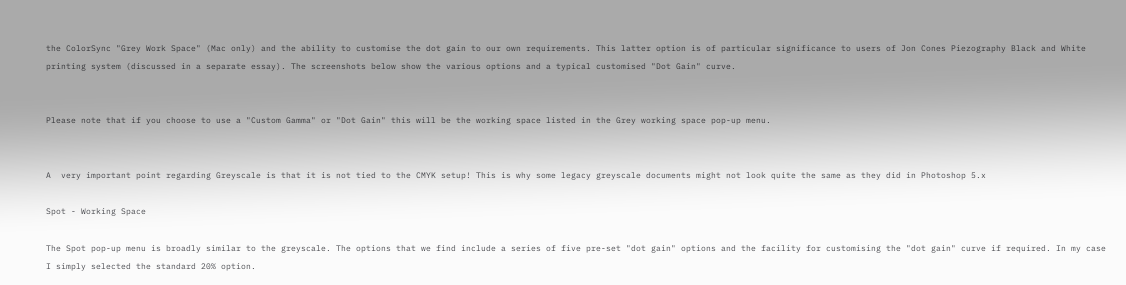the ColorSync "Grey Work Space" (Mac only) and the ability to customise the dot gain to our own requirements. This latter option is of particular significance to users of Jon Cones Piezography Black and White printing system (discussed in a separate essay). The screenshots below show the various options and a typical customised "Dot Gain" curve.


Please note that if you choose to use a "Custom Gamma" or "Dot Gain" this will be the working space listed in the Grey working space pop-up menu.


A  very important point regarding Greyscale is that it is not tied to the CMYK setup! This is why some legacy greyscale documents might not look quite the same as they did in Photoshop 5.x

Spot - Working Space

The Spot pop-up menu is broadly similar to the greyscale. The options that we find include a series of five pre-set "dot gain" options and the facility for customising the "dot gain" curve if required. In my case I simply selected the standard 20% option.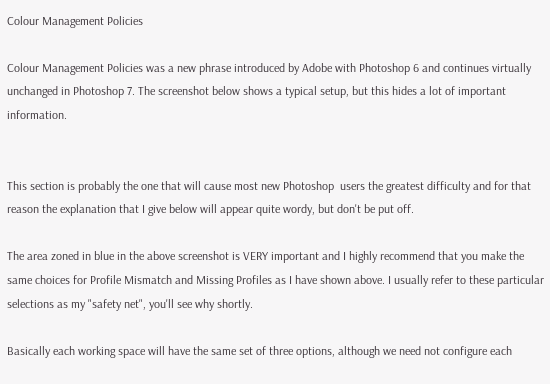Colour Management Policies

Colour Management Policies was a new phrase introduced by Adobe with Photoshop 6 and continues virtually unchanged in Photoshop 7. The screenshot below shows a typical setup, but this hides a lot of important information.


This section is probably the one that will cause most new Photoshop  users the greatest difficulty and for that reason the explanation that I give below will appear quite wordy, but don't be put off.

The area zoned in blue in the above screenshot is VERY important and I highly recommend that you make the same choices for Profile Mismatch and Missing Profiles as I have shown above. I usually refer to these particular selections as my "safety net", you'll see why shortly.

Basically each working space will have the same set of three options, although we need not configure each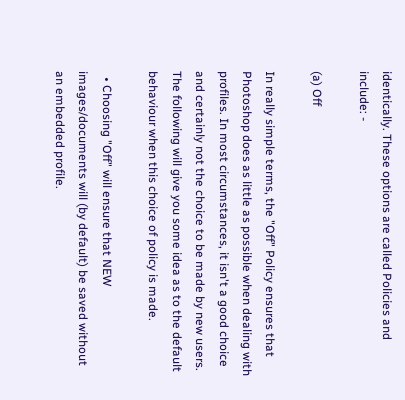identically. These options are called Policies and include: -

(a) Off

In really simple terms, the "Off" Policy ensures that Photoshop does as little as possible when dealing with profiles. In most circumstances, it isn't a good choice and certainly not the choice to be made by new users. The following will give you some idea as to the default behaviour when this choice of policy is made.

  • Choosing "Off" will ensure that NEW images/documents will (by default) be saved without an embedded profile.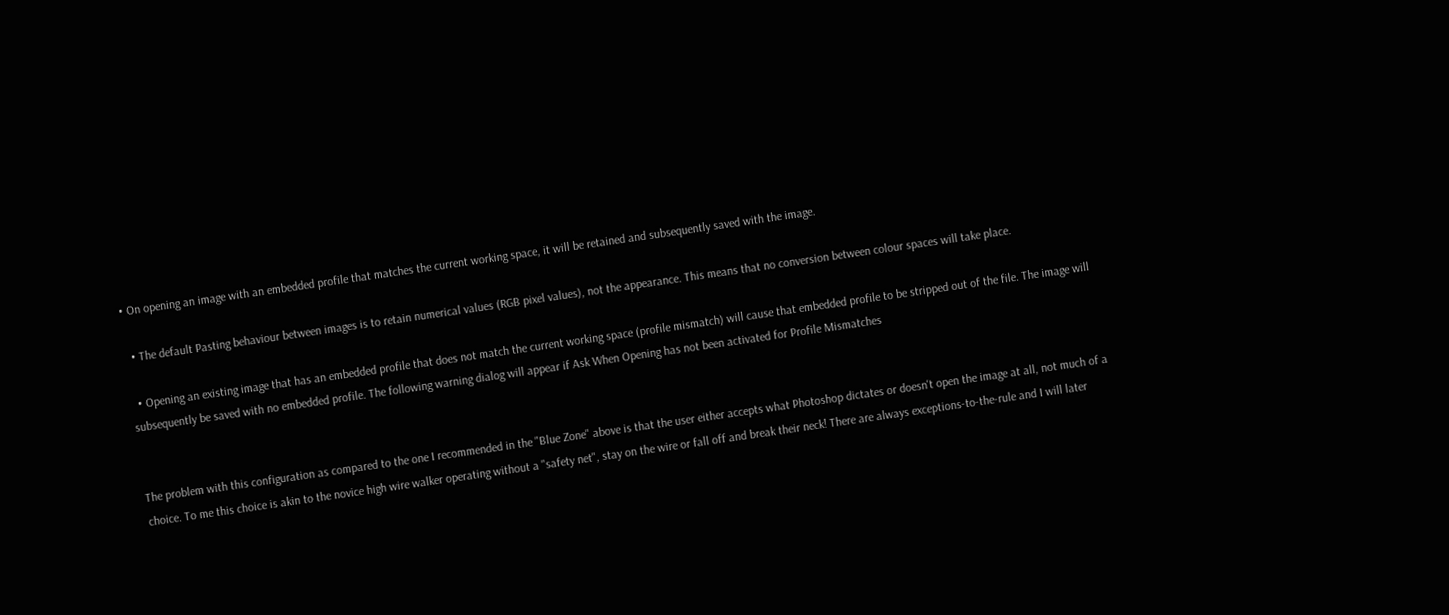• On opening an image with an embedded profile that matches the current working space, it will be retained and subsequently saved with the image.

  • The default Pasting behaviour between images is to retain numerical values (RGB pixel values), not the appearance. This means that no conversion between colour spaces will take place.

  • Opening an existing image that has an embedded profile that does not match the current working space (profile mismatch) will cause that embedded profile to be stripped out of the file. The image will subsequently be saved with no embedded profile. The following warning dialog will appear if Ask When Opening has not been activated for Profile Mismatches


The problem with this configuration as compared to the one I recommended in the "Blue Zone" above is that the user either accepts what Photoshop dictates or doesn't open the image at all, not much of a choice. To me this choice is akin to the novice high wire walker operating without a "safety net", stay on the wire or fall off and break their neck! There are always exceptions-to-the-rule and I will later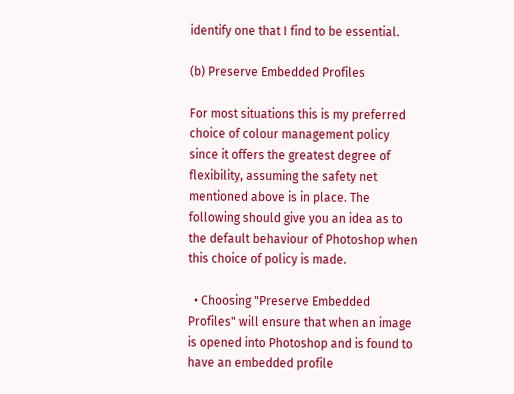identify one that I find to be essential.

(b) Preserve Embedded Profiles

For most situations this is my preferred choice of colour management policy since it offers the greatest degree of flexibility, assuming the safety net mentioned above is in place. The following should give you an idea as to the default behaviour of Photoshop when this choice of policy is made.

  • Choosing "Preserve Embedded Profiles" will ensure that when an image is opened into Photoshop and is found to have an embedded profile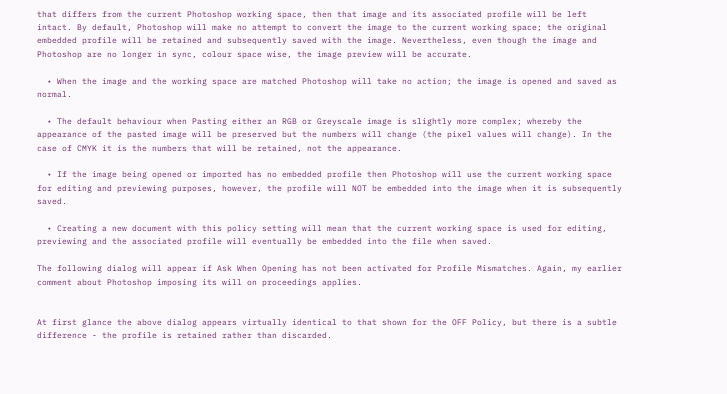that differs from the current Photoshop working space, then that image and its associated profile will be left intact. By default, Photoshop will make no attempt to convert the image to the current working space; the original embedded profile will be retained and subsequently saved with the image. Nevertheless, even though the image and Photoshop are no longer in sync, colour space wise, the image preview will be accurate.

  • When the image and the working space are matched Photoshop will take no action; the image is opened and saved as normal.

  • The default behaviour when Pasting either an RGB or Greyscale image is slightly more complex; whereby the appearance of the pasted image will be preserved but the numbers will change (the pixel values will change). In the case of CMYK it is the numbers that will be retained, not the appearance.

  • If the image being opened or imported has no embedded profile then Photoshop will use the current working space for editing and previewing purposes, however, the profile will NOT be embedded into the image when it is subsequently saved.

  • Creating a new document with this policy setting will mean that the current working space is used for editing, previewing and the associated profile will eventually be embedded into the file when saved.

The following dialog will appear if Ask When Opening has not been activated for Profile Mismatches. Again, my earlier comment about Photoshop imposing its will on proceedings applies.


At first glance the above dialog appears virtually identical to that shown for the OFF Policy, but there is a subtle difference - the profile is retained rather than discarded.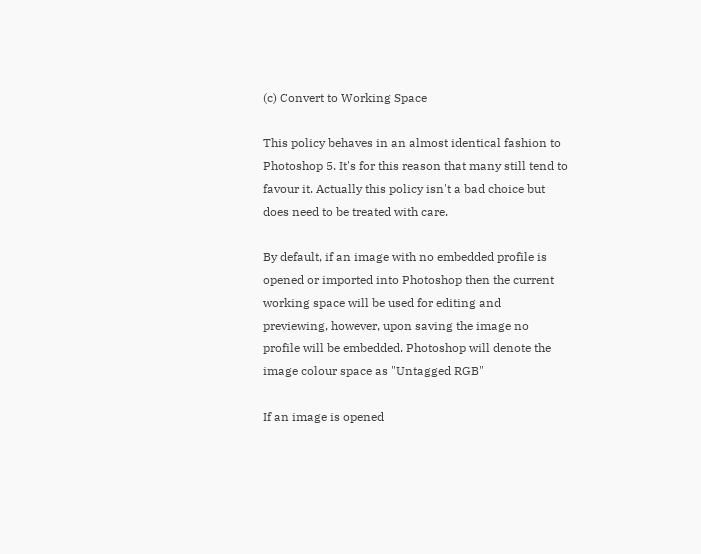(c) Convert to Working Space

This policy behaves in an almost identical fashion to Photoshop 5. It's for this reason that many still tend to favour it. Actually this policy isn't a bad choice but does need to be treated with care.

By default, if an image with no embedded profile is opened or imported into Photoshop then the current working space will be used for editing and previewing, however, upon saving the image no profile will be embedded. Photoshop will denote the image colour space as "Untagged RGB"

If an image is opened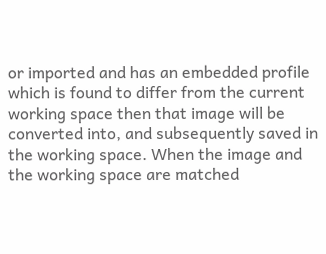or imported and has an embedded profile which is found to differ from the current working space then that image will be converted into, and subsequently saved in the working space. When the image and the working space are matched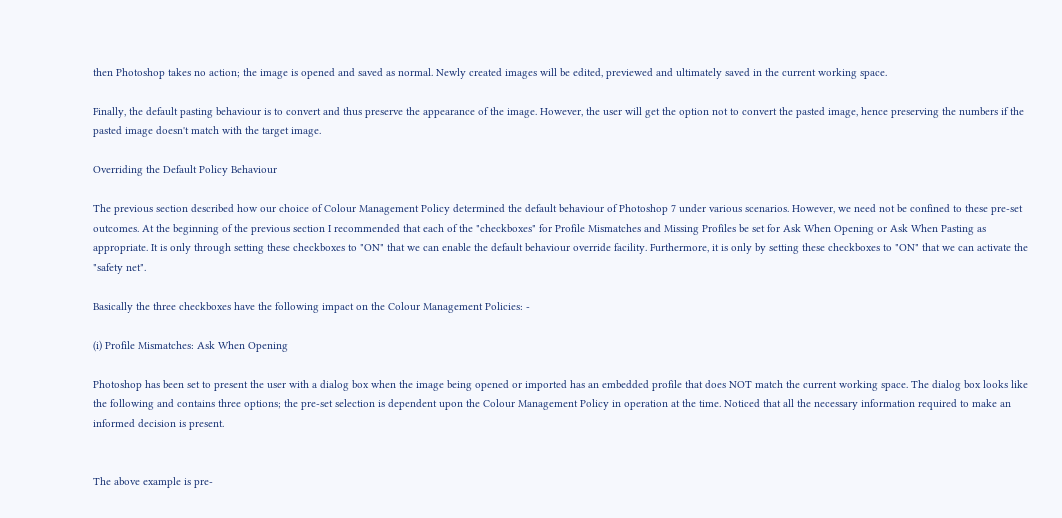then Photoshop takes no action; the image is opened and saved as normal. Newly created images will be edited, previewed and ultimately saved in the current working space.

Finally, the default pasting behaviour is to convert and thus preserve the appearance of the image. However, the user will get the option not to convert the pasted image, hence preserving the numbers if the pasted image doesn't match with the target image.

Overriding the Default Policy Behaviour

The previous section described how our choice of Colour Management Policy determined the default behaviour of Photoshop 7 under various scenarios. However, we need not be confined to these pre-set outcomes. At the beginning of the previous section I recommended that each of the "checkboxes" for Profile Mismatches and Missing Profiles be set for Ask When Opening or Ask When Pasting as appropriate. It is only through setting these checkboxes to "ON" that we can enable the default behaviour override facility. Furthermore, it is only by setting these checkboxes to "ON" that we can activate the "safety net".

Basically the three checkboxes have the following impact on the Colour Management Policies: -

(i) Profile Mismatches: Ask When Opening

Photoshop has been set to present the user with a dialog box when the image being opened or imported has an embedded profile that does NOT match the current working space. The dialog box looks like the following and contains three options; the pre-set selection is dependent upon the Colour Management Policy in operation at the time. Noticed that all the necessary information required to make an informed decision is present.


The above example is pre-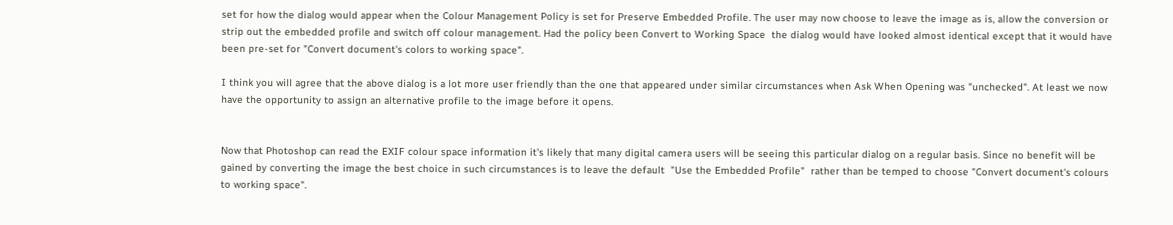set for how the dialog would appear when the Colour Management Policy is set for Preserve Embedded Profile. The user may now choose to leave the image as is, allow the conversion or strip out the embedded profile and switch off colour management. Had the policy been Convert to Working Space  the dialog would have looked almost identical except that it would have been pre-set for "Convert document's colors to working space".

I think you will agree that the above dialog is a lot more user friendly than the one that appeared under similar circumstances when Ask When Opening was "unchecked". At least we now have the opportunity to assign an alternative profile to the image before it opens.


Now that Photoshop can read the EXIF colour space information it's likely that many digital camera users will be seeing this particular dialog on a regular basis. Since no benefit will be gained by converting the image the best choice in such circumstances is to leave the default  "Use the Embedded Profile"  rather than be temped to choose "Convert document's colours to working space".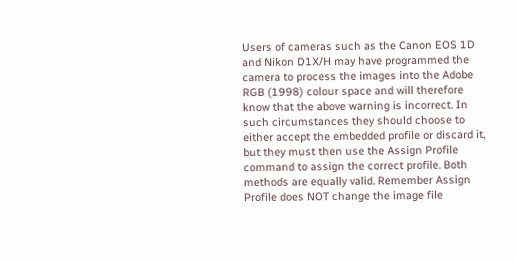Users of cameras such as the Canon EOS 1D and Nikon D1X/H may have programmed the camera to process the images into the Adobe RGB (1998) colour space and will therefore know that the above warning is incorrect. In such circumstances they should choose to either accept the embedded profile or discard it, but they must then use the Assign Profile command to assign the correct profile. Both methods are equally valid. Remember Assign Profile does NOT change the image file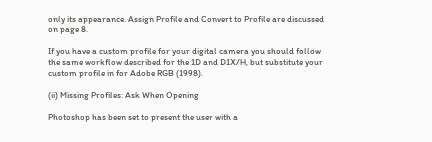only its appearance. Assign Profile and Convert to Profile are discussed on page 8.

If you have a custom profile for your digital camera you should follow the same workflow described for the 1D and D1X/H, but substitute your custom profile in for Adobe RGB (1998).

(ii) Missing Profiles: Ask When Opening

Photoshop has been set to present the user with a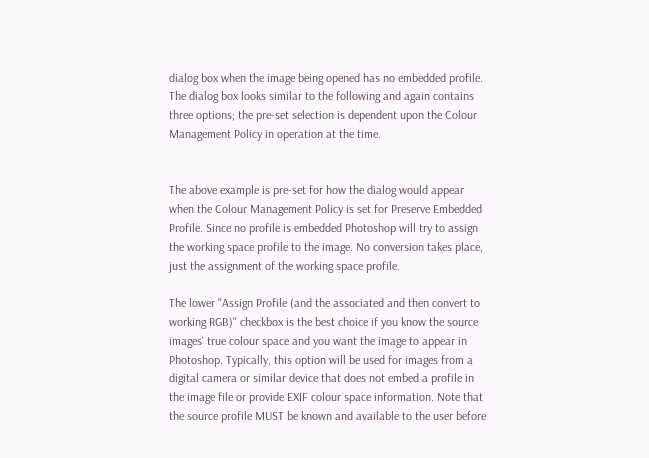dialog box when the image being opened has no embedded profile. The dialog box looks similar to the following and again contains three options; the pre-set selection is dependent upon the Colour Management Policy in operation at the time.


The above example is pre-set for how the dialog would appear when the Colour Management Policy is set for Preserve Embedded Profile. Since no profile is embedded Photoshop will try to assign the working space profile to the image. No conversion takes place, just the assignment of the working space profile.

The lower "Assign Profile (and the associated and then convert to working RGB)" checkbox is the best choice if you know the source images' true colour space and you want the image to appear in Photoshop. Typically, this option will be used for images from a digital camera or similar device that does not embed a profile in the image file or provide EXIF colour space information. Note that the source profile MUST be known and available to the user before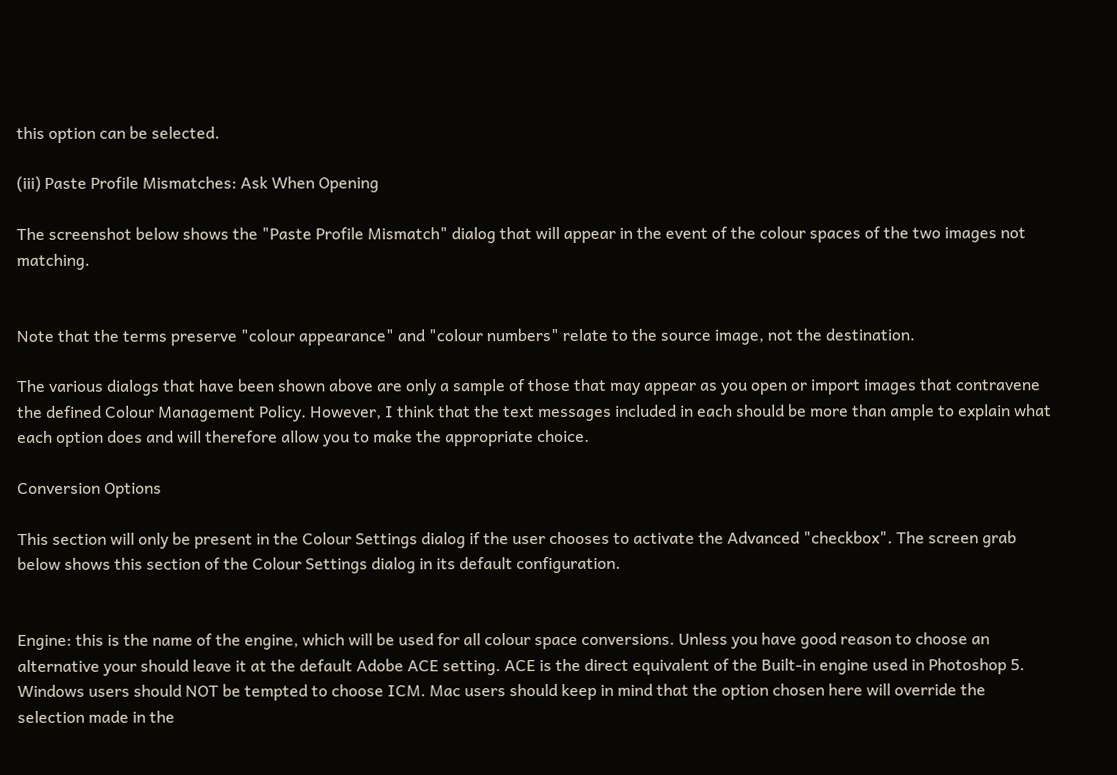this option can be selected.

(iii) Paste Profile Mismatches: Ask When Opening

The screenshot below shows the "Paste Profile Mismatch" dialog that will appear in the event of the colour spaces of the two images not matching.


Note that the terms preserve "colour appearance" and "colour numbers" relate to the source image, not the destination.

The various dialogs that have been shown above are only a sample of those that may appear as you open or import images that contravene the defined Colour Management Policy. However, I think that the text messages included in each should be more than ample to explain what each option does and will therefore allow you to make the appropriate choice.

Conversion Options

This section will only be present in the Colour Settings dialog if the user chooses to activate the Advanced "checkbox". The screen grab below shows this section of the Colour Settings dialog in its default configuration.


Engine: this is the name of the engine, which will be used for all colour space conversions. Unless you have good reason to choose an alternative your should leave it at the default Adobe ACE setting. ACE is the direct equivalent of the Built-in engine used in Photoshop 5. Windows users should NOT be tempted to choose ICM. Mac users should keep in mind that the option chosen here will override the selection made in the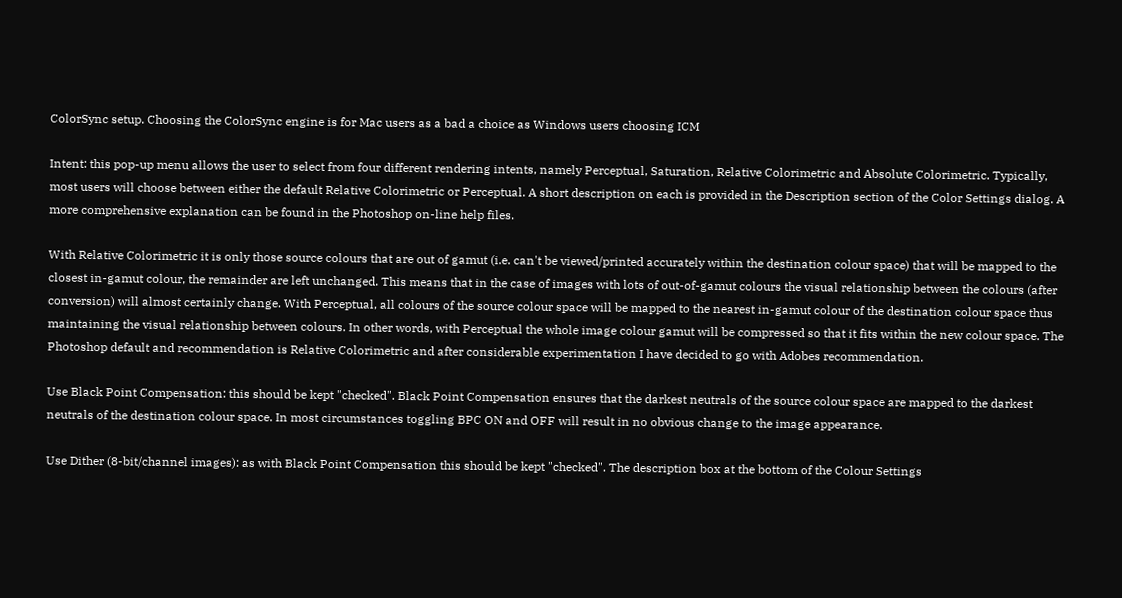ColorSync setup. Choosing the ColorSync engine is for Mac users as a bad a choice as Windows users choosing ICM

Intent: this pop-up menu allows the user to select from four different rendering intents, namely Perceptual, Saturation, Relative Colorimetric and Absolute Colorimetric. Typically, most users will choose between either the default Relative Colorimetric or Perceptual. A short description on each is provided in the Description section of the Color Settings dialog. A more comprehensive explanation can be found in the Photoshop on-line help files.

With Relative Colorimetric it is only those source colours that are out of gamut (i.e. can't be viewed/printed accurately within the destination colour space) that will be mapped to the closest in-gamut colour, the remainder are left unchanged. This means that in the case of images with lots of out-of-gamut colours the visual relationship between the colours (after conversion) will almost certainly change. With Perceptual, all colours of the source colour space will be mapped to the nearest in-gamut colour of the destination colour space thus maintaining the visual relationship between colours. In other words, with Perceptual the whole image colour gamut will be compressed so that it fits within the new colour space. The Photoshop default and recommendation is Relative Colorimetric and after considerable experimentation I have decided to go with Adobes recommendation.

Use Black Point Compensation: this should be kept "checked". Black Point Compensation ensures that the darkest neutrals of the source colour space are mapped to the darkest neutrals of the destination colour space. In most circumstances toggling BPC ON and OFF will result in no obvious change to the image appearance.

Use Dither (8-bit/channel images): as with Black Point Compensation this should be kept "checked". The description box at the bottom of the Colour Settings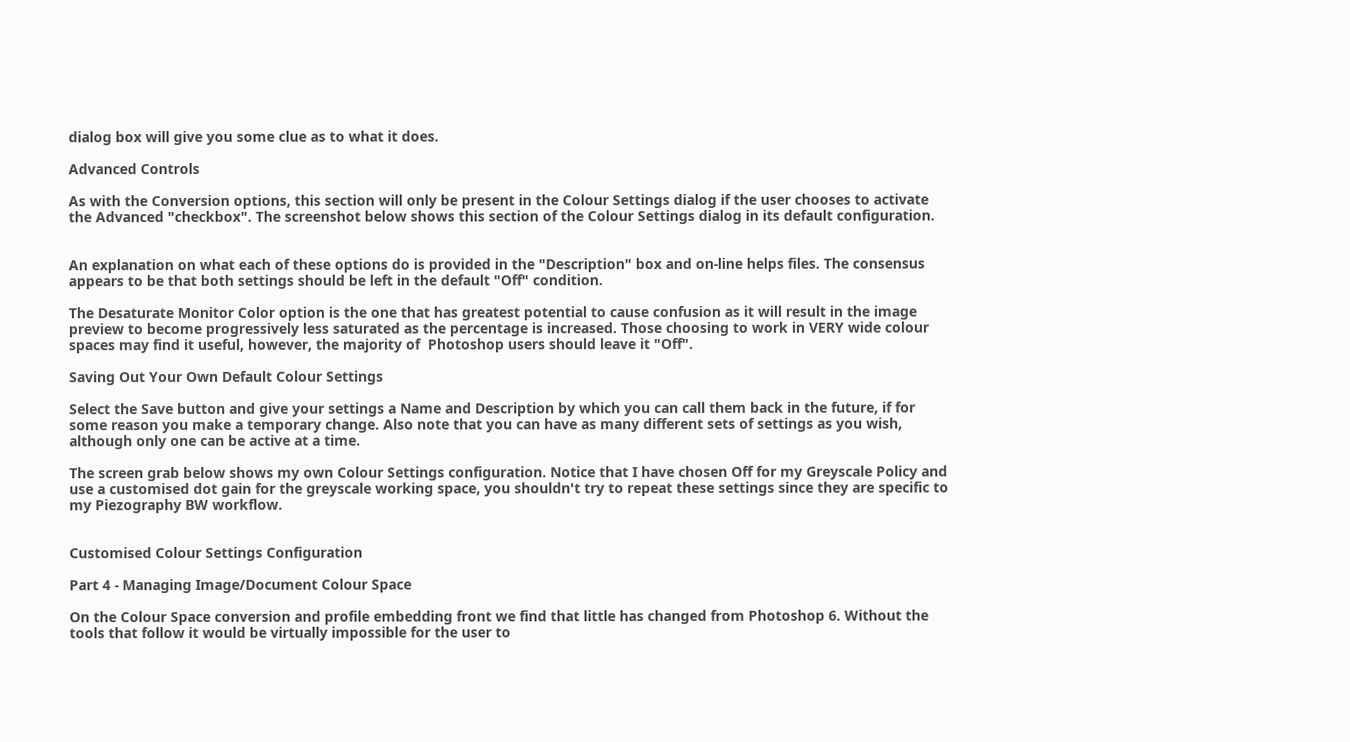dialog box will give you some clue as to what it does.

Advanced Controls

As with the Conversion options, this section will only be present in the Colour Settings dialog if the user chooses to activate the Advanced "checkbox". The screenshot below shows this section of the Colour Settings dialog in its default configuration.


An explanation on what each of these options do is provided in the "Description" box and on-line helps files. The consensus appears to be that both settings should be left in the default "Off" condition.

The Desaturate Monitor Color option is the one that has greatest potential to cause confusion as it will result in the image preview to become progressively less saturated as the percentage is increased. Those choosing to work in VERY wide colour spaces may find it useful, however, the majority of  Photoshop users should leave it "Off".

Saving Out Your Own Default Colour Settings

Select the Save button and give your settings a Name and Description by which you can call them back in the future, if for some reason you make a temporary change. Also note that you can have as many different sets of settings as you wish, although only one can be active at a time.

The screen grab below shows my own Colour Settings configuration. Notice that I have chosen Off for my Greyscale Policy and use a customised dot gain for the greyscale working space, you shouldn't try to repeat these settings since they are specific to my Piezography BW workflow.


Customised Colour Settings Configuration

Part 4 - Managing Image/Document Colour Space

On the Colour Space conversion and profile embedding front we find that little has changed from Photoshop 6. Without the tools that follow it would be virtually impossible for the user to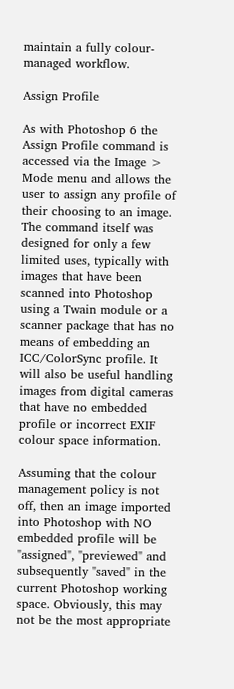maintain a fully colour-managed workflow.

Assign Profile

As with Photoshop 6 the Assign Profile command is accessed via the Image > Mode menu and allows the user to assign any profile of their choosing to an image. The command itself was designed for only a few limited uses, typically with images that have been scanned into Photoshop using a Twain module or a scanner package that has no means of embedding an ICC/ColorSync profile. It will also be useful handling images from digital cameras that have no embedded profile or incorrect EXIF colour space information.

Assuming that the colour management policy is not off, then an image imported into Photoshop with NO embedded profile will be "assigned", "previewed" and subsequently "saved" in the current Photoshop working space. Obviously, this may not be the most appropriate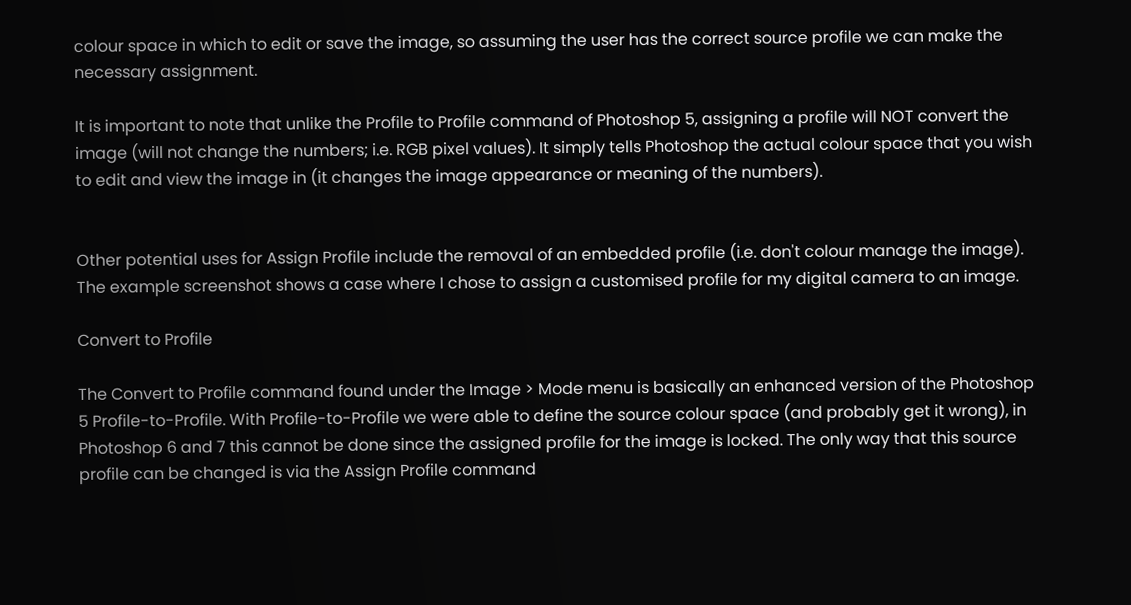colour space in which to edit or save the image, so assuming the user has the correct source profile we can make the necessary assignment.

It is important to note that unlike the Profile to Profile command of Photoshop 5, assigning a profile will NOT convert the image (will not change the numbers; i.e. RGB pixel values). It simply tells Photoshop the actual colour space that you wish to edit and view the image in (it changes the image appearance or meaning of the numbers).


Other potential uses for Assign Profile include the removal of an embedded profile (i.e. don't colour manage the image). The example screenshot shows a case where I chose to assign a customised profile for my digital camera to an image.

Convert to Profile

The Convert to Profile command found under the Image > Mode menu is basically an enhanced version of the Photoshop 5 Profile-to-Profile. With Profile-to-Profile we were able to define the source colour space (and probably get it wrong), in Photoshop 6 and 7 this cannot be done since the assigned profile for the image is locked. The only way that this source profile can be changed is via the Assign Profile command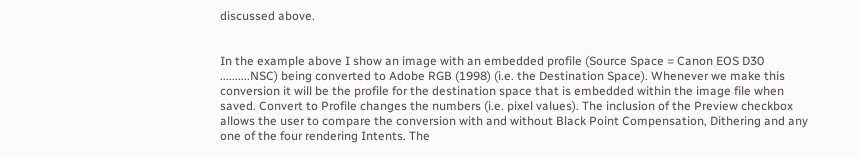discussed above.


In the example above I show an image with an embedded profile (Source Space = Canon EOS D30 ..........NSC) being converted to Adobe RGB (1998) (i.e. the Destination Space). Whenever we make this conversion it will be the profile for the destination space that is embedded within the image file when saved. Convert to Profile changes the numbers (i.e. pixel values). The inclusion of the Preview checkbox allows the user to compare the conversion with and without Black Point Compensation, Dithering and any one of the four rendering Intents. The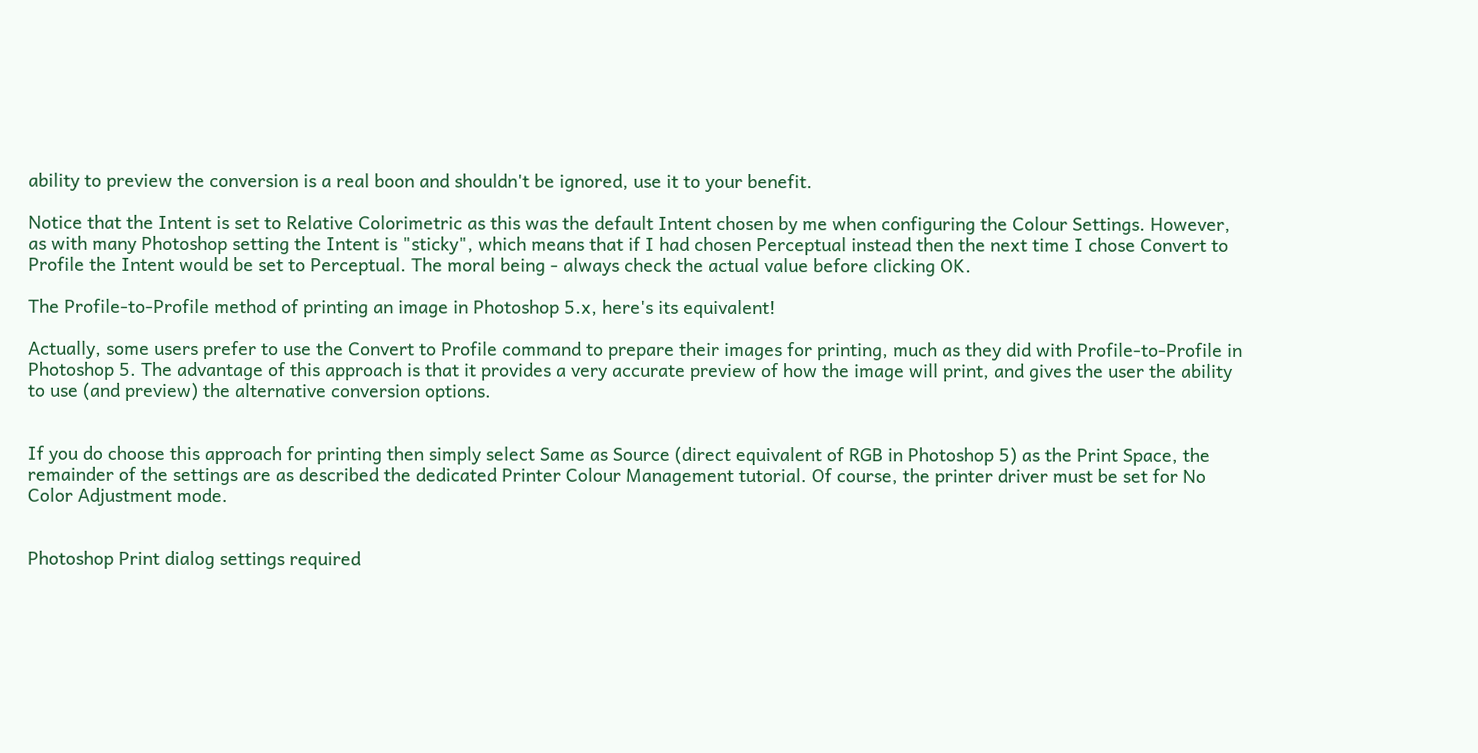ability to preview the conversion is a real boon and shouldn't be ignored, use it to your benefit.

Notice that the Intent is set to Relative Colorimetric as this was the default Intent chosen by me when configuring the Colour Settings. However, as with many Photoshop setting the Intent is "sticky", which means that if I had chosen Perceptual instead then the next time I chose Convert to Profile the Intent would be set to Perceptual. The moral being - always check the actual value before clicking OK.

The Profile-to-Profile method of printing an image in Photoshop 5.x, here's its equivalent!

Actually, some users prefer to use the Convert to Profile command to prepare their images for printing, much as they did with Profile-to-Profile in Photoshop 5. The advantage of this approach is that it provides a very accurate preview of how the image will print, and gives the user the ability to use (and preview) the alternative conversion options.


If you do choose this approach for printing then simply select Same as Source (direct equivalent of RGB in Photoshop 5) as the Print Space, the remainder of the settings are as described the dedicated Printer Colour Management tutorial. Of course, the printer driver must be set for No Color Adjustment mode.


Photoshop Print dialog settings required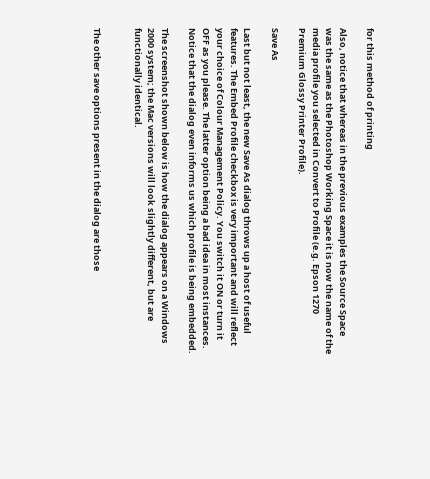for this method of printing

Also, notice that whereas in the previous examples the Source Space was the same as the Photoshop Working Space it is now the name of the media profile you selected in Convert to Profile (e.g. Epson 1270 Premium Glossy Printer Profile).

Save As

Last but not least, the new Save As dialog throws up a host of useful features. The Embed Profile checkbox is very important and will reflect your choice of Colour Management Policy. You switch it ON or turn it OFF as you please. The latter option being a bad idea in most instances. Notice that the dialog even informs us which profile is being embedded.

The screenshot shown below is how the dialog appears on a Windows 2000 system; the Mac versions will look slightly different, but are functionally identical.


The other save options present in the dialog are those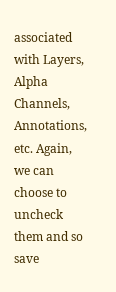associated with Layers, Alpha Channels, Annotations, etc. Again, we can choose to uncheck them and so save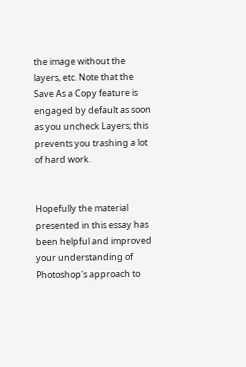the image without the layers, etc. Note that the Save As a Copy feature is engaged by default as soon as you uncheck Layers; this prevents you trashing a lot of hard work.


Hopefully the material presented in this essay has been helpful and improved your understanding of Photoshop's approach to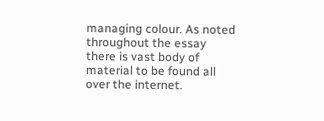managing colour. As noted throughout the essay there is vast body of material to be found all over the internet.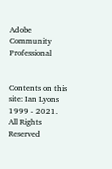Adobe Community Professional


Contents on this site: Ian Lyons 1999 - 2021. All Rights Reserved